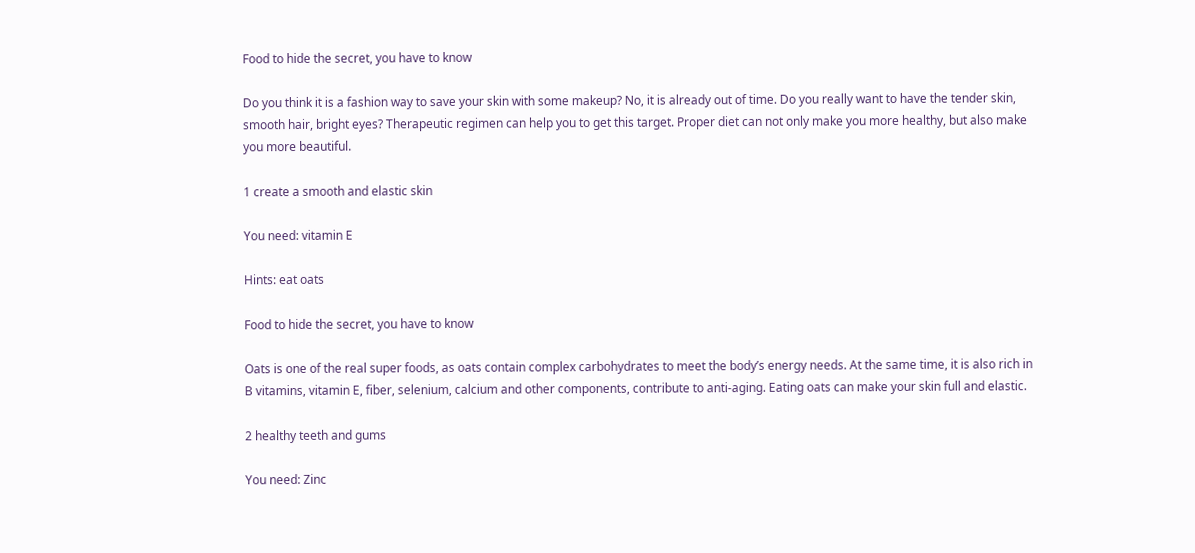Food to hide the secret, you have to know

Do you think it is a fashion way to save your skin with some makeup? No, it is already out of time. Do you really want to have the tender skin, smooth hair, bright eyes? Therapeutic regimen can help you to get this target. Proper diet can not only make you more healthy, but also make you more beautiful.

1 create a smooth and elastic skin

You need: vitamin E

Hints: eat oats

Food to hide the secret, you have to know

Oats is one of the real super foods, as oats contain complex carbohydrates to meet the body’s energy needs. At the same time, it is also rich in B vitamins, vitamin E, fiber, selenium, calcium and other components, contribute to anti-aging. Eating oats can make your skin full and elastic.

2 healthy teeth and gums

You need: Zinc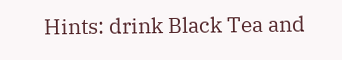Hints: drink Black Tea and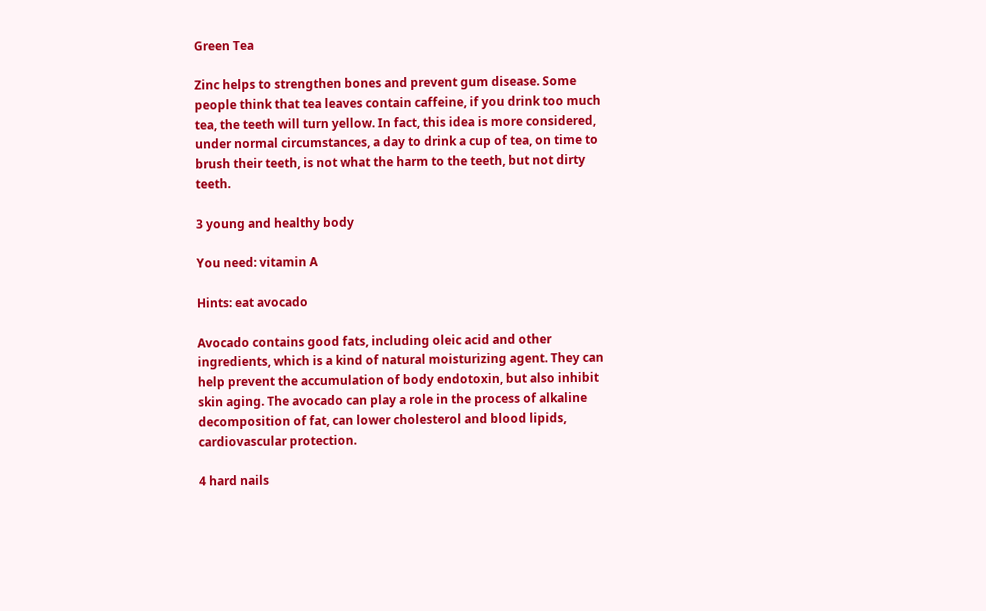Green Tea

Zinc helps to strengthen bones and prevent gum disease. Some people think that tea leaves contain caffeine, if you drink too much tea, the teeth will turn yellow. In fact, this idea is more considered, under normal circumstances, a day to drink a cup of tea, on time to brush their teeth, is not what the harm to the teeth, but not dirty teeth.

3 young and healthy body

You need: vitamin A

Hints: eat avocado

Avocado contains good fats, including oleic acid and other ingredients, which is a kind of natural moisturizing agent. They can help prevent the accumulation of body endotoxin, but also inhibit skin aging. The avocado can play a role in the process of alkaline decomposition of fat, can lower cholesterol and blood lipids, cardiovascular protection.

4 hard nails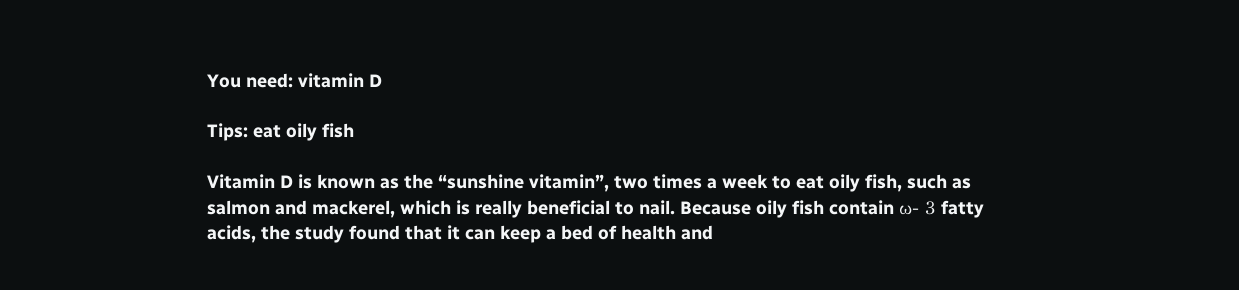You need: vitamin D

Tips: eat oily fish

Vitamin D is known as the “sunshine vitamin”, two times a week to eat oily fish, such as salmon and mackerel, which is really beneficial to nail. Because oily fish contain ω- 3 fatty acids, the study found that it can keep a bed of health and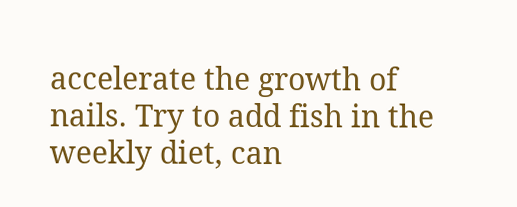accelerate the growth of nails. Try to add fish in the weekly diet, can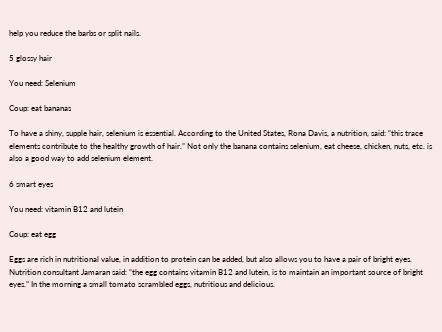help you reduce the barbs or split nails.

5 glossy hair

You need: Selenium

Coup: eat bananas

To have a shiny, supple hair, selenium is essential. According to the United States, Rona Davis, a nutrition, said: “this trace elements contribute to the healthy growth of hair.” Not only the banana contains selenium, eat cheese, chicken, nuts, etc. is also a good way to add selenium element.

6 smart eyes

You need: vitamin B12 and lutein

Coup: eat egg

Eggs are rich in nutritional value, in addition to protein can be added, but also allows you to have a pair of bright eyes. Nutrition consultant Jamaran said: “the egg contains vitamin B12 and lutein, is to maintain an important source of bright eyes.” In the morning a small tomato scrambled eggs, nutritious and delicious.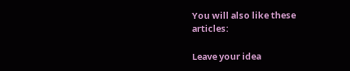You will also like these articles:

Leave your idea